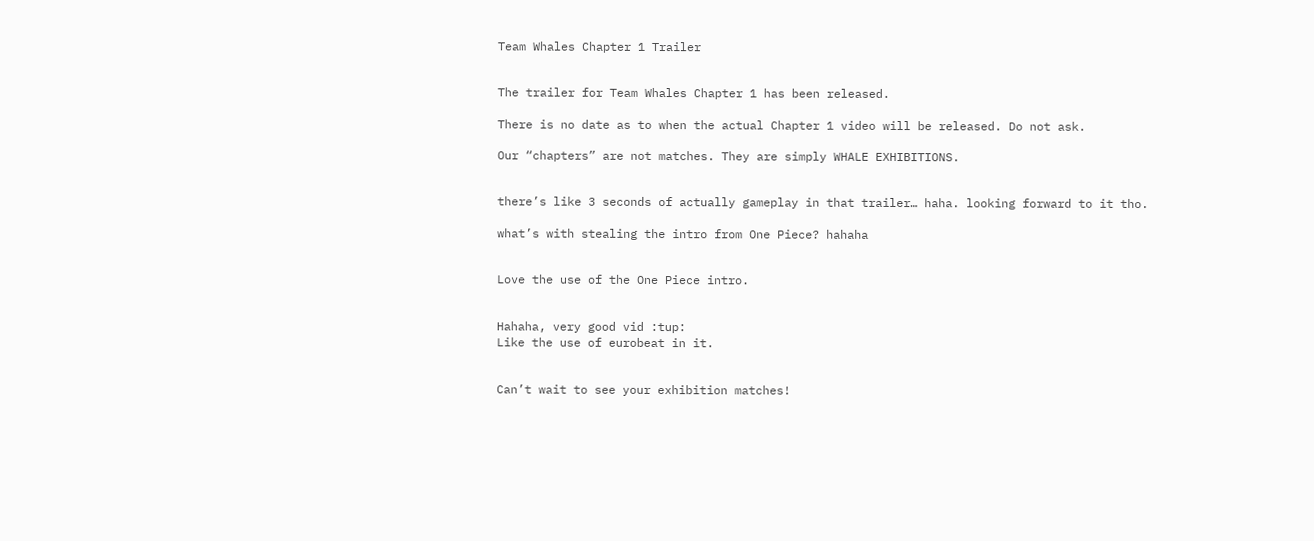Team Whales Chapter 1 Trailer


The trailer for Team Whales Chapter 1 has been released.

There is no date as to when the actual Chapter 1 video will be released. Do not ask.

Our “chapters” are not matches. They are simply WHALE EXHIBITIONS.


there’s like 3 seconds of actually gameplay in that trailer… haha. looking forward to it tho.

what’s with stealing the intro from One Piece? hahaha


Love the use of the One Piece intro.


Hahaha, very good vid :tup:
Like the use of eurobeat in it.


Can’t wait to see your exhibition matches!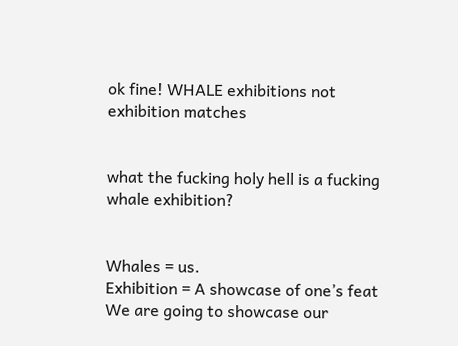ok fine! WHALE exhibitions not exhibition matches


what the fucking holy hell is a fucking whale exhibition?


Whales = us.
Exhibition = A showcase of one’s feat
We are going to showcase our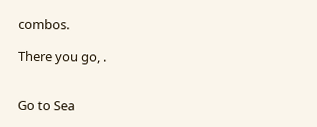combos.

There you go, .


Go to Sea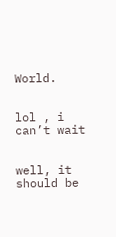World.


lol , i can’t wait


well, it should be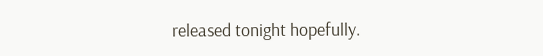released tonight hopefully.